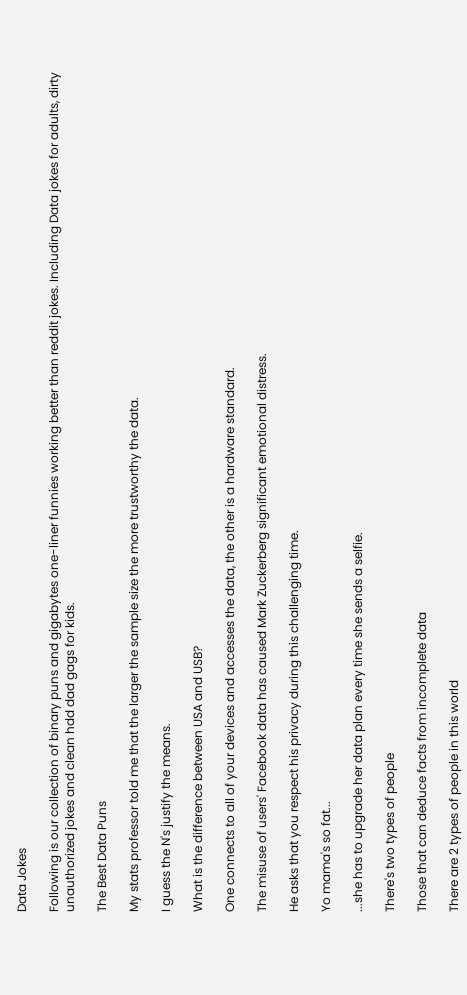Data Jokes

Following is our collection of binary puns and gigabytes one-liner funnies working better than reddit jokes. Including Data jokes for adults, dirty unauthorized jokes and clean hdd dad gags for kids.

The Best Data Puns

My stats professor told me that the larger the sample size the more trustworthy the data.

I guess the N's justify the means.

What is the difference between USA and USB?

One connects to all of your devices and accesses the data, the other is a hardware standard.

The misuse of users' Facebook data has caused Mark Zuckerberg significant emotional distress.

He asks that you respect his privacy during this challenging time.

Yo mama's so fat...

...she has to upgrade her data plan every time she sends a selfie.

There's two types of people

Those that can deduce facts from incomplete data

There are 2 types of people in this world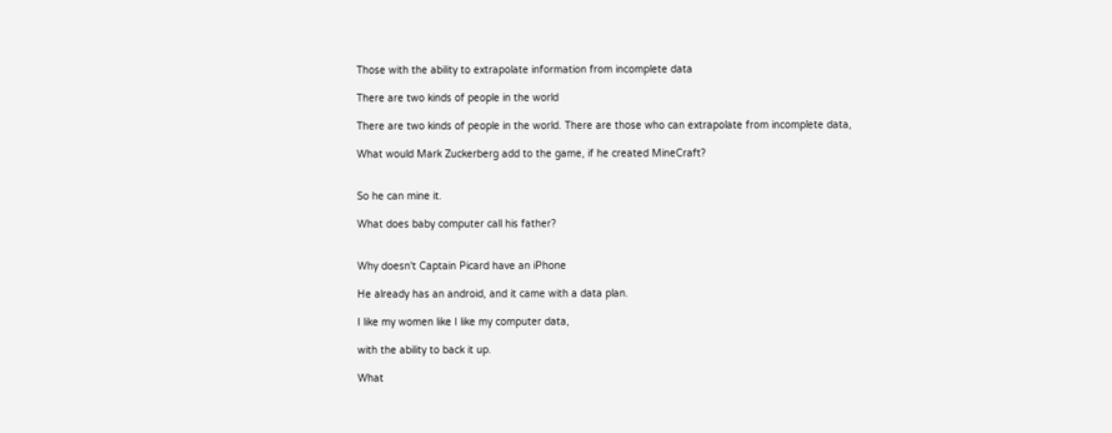Those with the ability to extrapolate information from incomplete data

There are two kinds of people in the world

There are two kinds of people in the world. There are those who can extrapolate from incomplete data,

What would Mark Zuckerberg add to the game, if he created MineCraft?


So he can mine it.

What does baby computer call his father?


Why doesn't Captain Picard have an iPhone

He already has an android, and it came with a data plan.

I like my women like I like my computer data,

with the ability to back it up.

What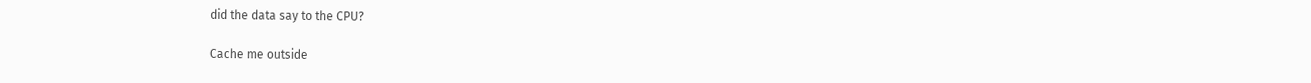did the data say to the CPU?

Cache me outside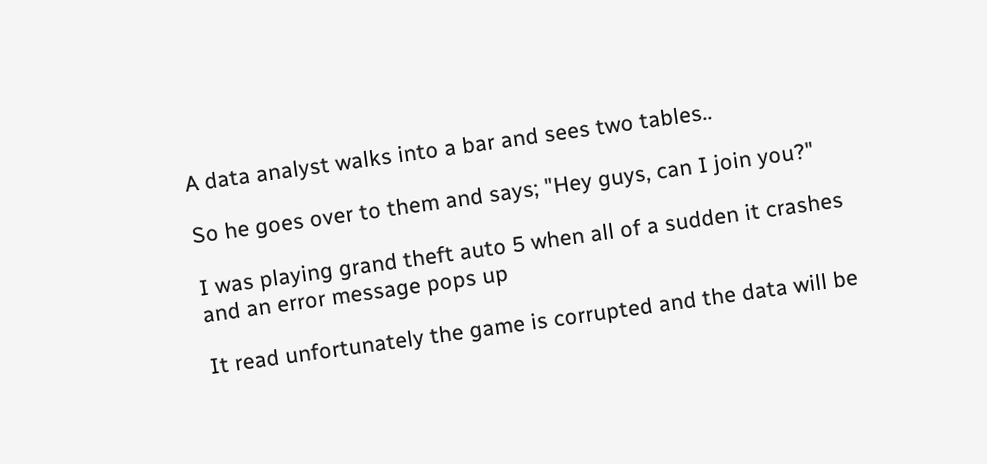A data analyst walks into a bar and sees two tables..

So he goes over to them and says; "Hey guys, can I join you?"

I was playing grand theft auto 5 when all of a sudden it crashes and an error message pops up

It read unfortunately the game is corrupted and the data will be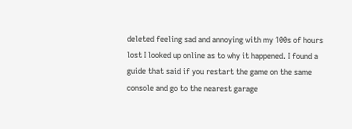deleted feeling sad and annoying with my 100s of hours lost I looked up online as to why it happened. I found a guide that said if you restart the game on the same console and go to the nearest garage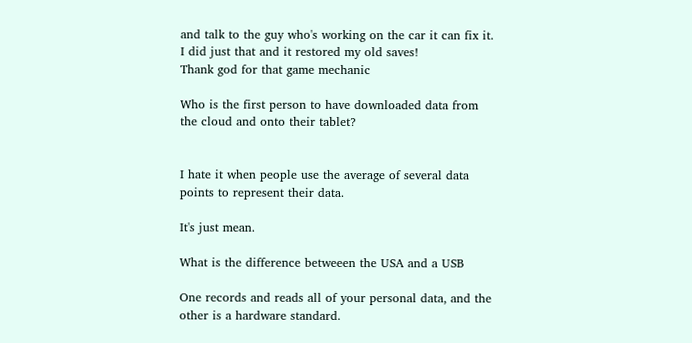and talk to the guy who's working on the car it can fix it. I did just that and it restored my old saves!
Thank god for that game mechanic

Who is the first person to have downloaded data from the cloud and onto their tablet?


I hate it when people use the average of several data points to represent their data.

It's just mean.

What is the difference betweeen the USA and a USB

One records and reads all of your personal data, and the other is a hardware standard.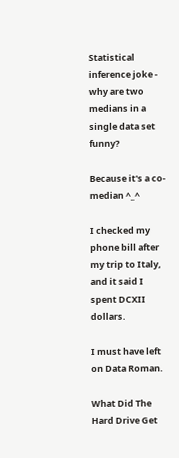Statistical inference joke - why are two medians in a single data set funny?

Because it's a co-median ^_^

I checked my phone bill after my trip to Italy, and it said I spent DCXII dollars.

I must have left on Data Roman.

What Did The Hard Drive Get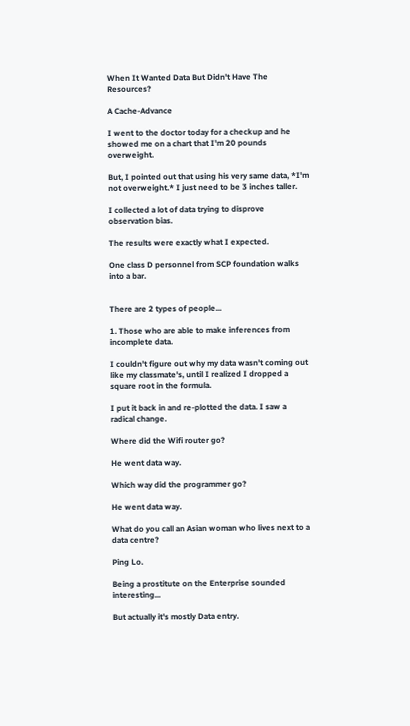When It Wanted Data But Didn't Have The Resources?

A Cache-Advance

I went to the doctor today for a checkup and he showed me on a chart that I'm 20 pounds overweight.

But, I pointed out that using his very same data, *I'm not overweight.* I just need to be 3 inches taller.

I collected a lot of data trying to disprove observation bias.

The results were exactly what I expected.

One class D personnel from SCP foundation walks into a bar.


There are 2 types of people...

1. Those who are able to make inferences from incomplete data.

I couldn't figure out why my data wasn't coming out like my classmate's, until I realized I dropped a square root in the formula.

I put it back in and re-plotted the data. I saw a radical change.

Where did the Wifi router go?

He went data way.

Which way did the programmer go?

He went data way.

What do you call an Asian woman who lives next to a data centre?

Ping Lo.

Being a prostitute on the Enterprise sounded interesting...

But actually it's mostly Data entry.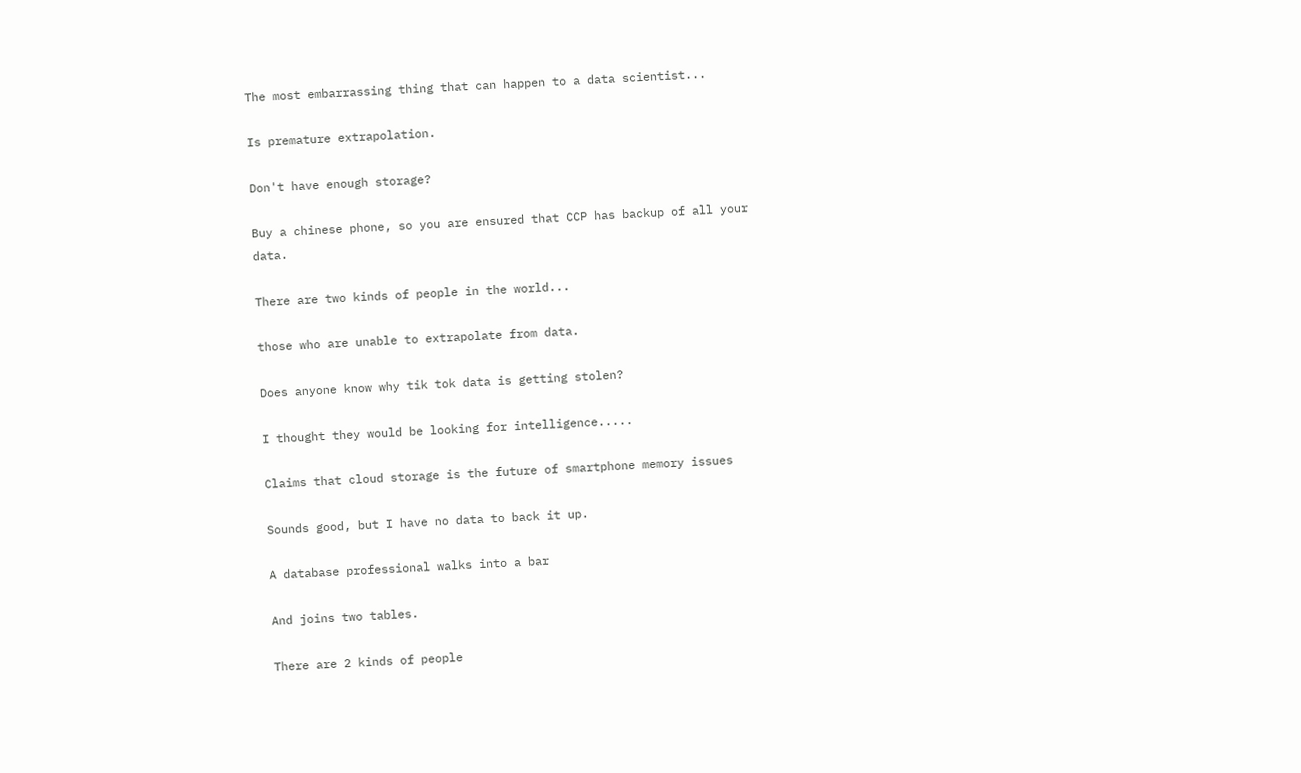The most embarrassing thing that can happen to a data scientist...

Is premature extrapolation.

Don't have enough storage?

Buy a chinese phone, so you are ensured that CCP has backup of all your data.

There are two kinds of people in the world...

those who are unable to extrapolate from data.

Does anyone know why tik tok data is getting stolen?

I thought they would be looking for intelligence.....

Claims that cloud storage is the future of smartphone memory issues

Sounds good, but I have no data to back it up.

A database professional walks into a bar

And joins two tables.

There are 2 kinds of people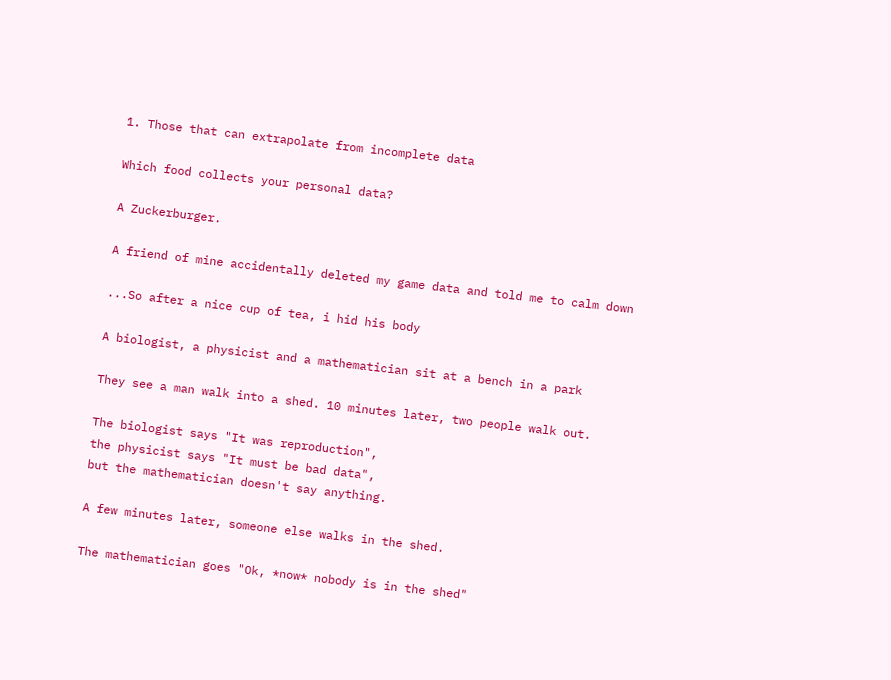1. Those that can extrapolate from incomplete data

Which food collects your personal data?

A Zuckerburger.

A friend of mine accidentally deleted my game data and told me to calm down

...So after a nice cup of tea, i hid his body

A biologist, a physicist and a mathematician sit at a bench in a park

They see a man walk into a shed. 10 minutes later, two people walk out.

The biologist says "It was reproduction",
the physicist says "It must be bad data",
but the mathematician doesn't say anything.

A few minutes later, someone else walks in the shed.

The mathematician goes "Ok, *now* nobody is in the shed"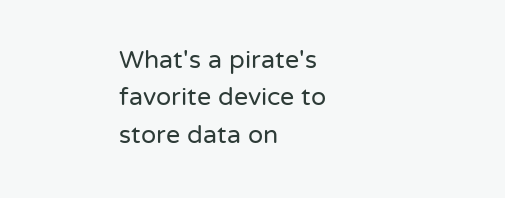What's a pirate's favorite device to store data on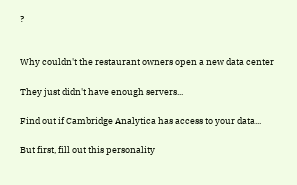?


Why couldn't the restaurant owners open a new data center

They just didn't have enough servers...

Find out if Cambridge Analytica has access to your data...

But first, fill out this personality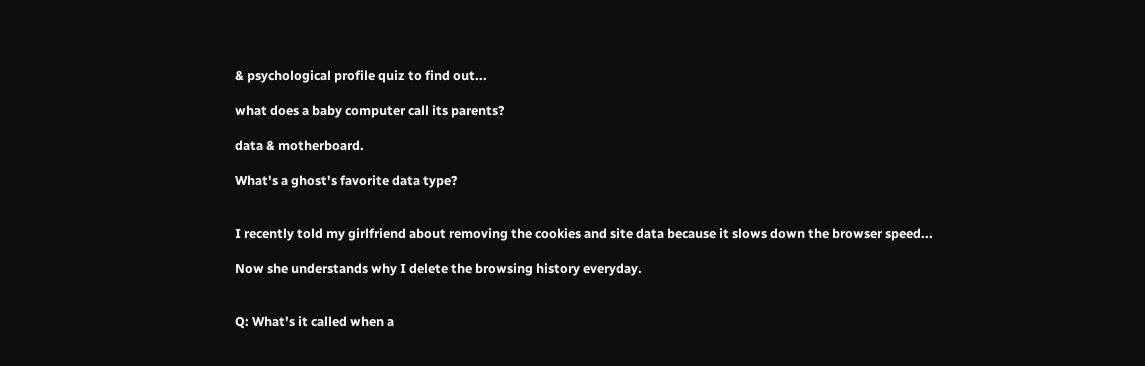& psychological profile quiz to find out...

what does a baby computer call its parents?

data & motherboard.

What's a ghost's favorite data type?


I recently told my girlfriend about removing the cookies and site data because it slows down the browser speed...

Now she understands why I delete the browsing history everyday.


Q: What's it called when a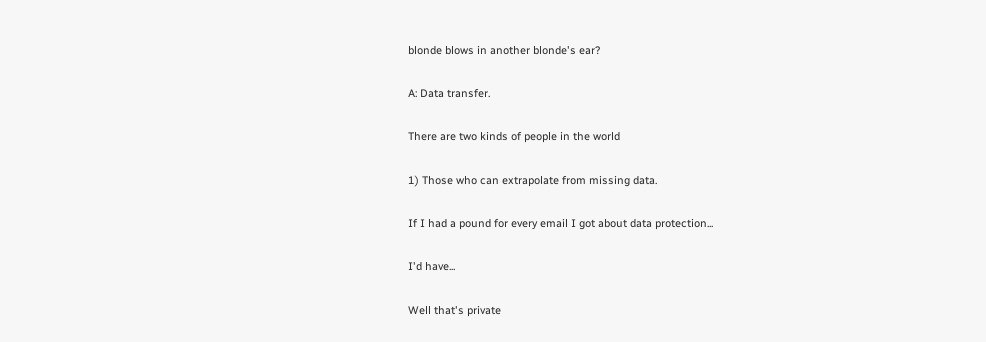blonde blows in another blonde's ear?

A: Data transfer.

There are two kinds of people in the world

1) Those who can extrapolate from missing data.

If I had a pound for every email I got about data protection...

I'd have...

Well that's private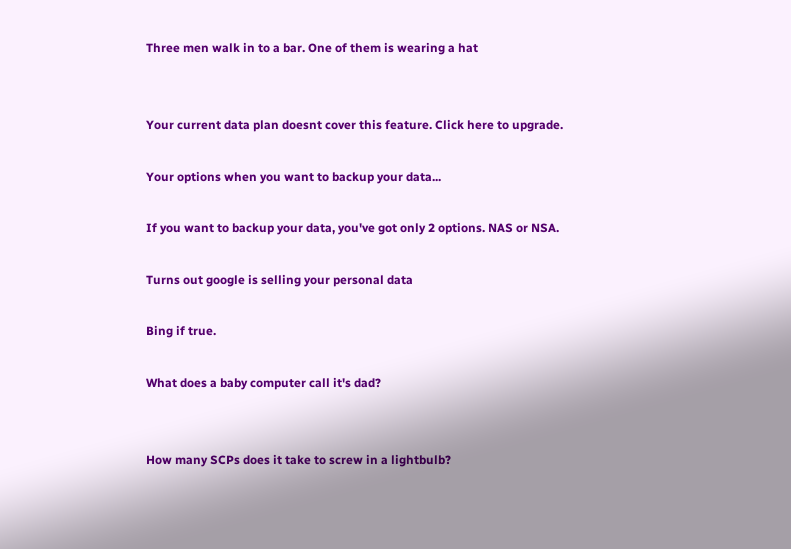Three men walk in to a bar. One of them is wearing a hat


Your current data plan doesnt cover this feature. Click here to upgrade.

Your options when you want to backup your data...

If you want to backup your data, you've got only 2 options. NAS or NSA.

Turns out google is selling your personal data

Bing if true.

What does a baby computer call it's dad?


How many SCPs does it take to screw in a lightbulb?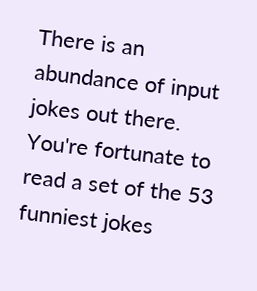There is an abundance of input jokes out there. You're fortunate to read a set of the 53 funniest jokes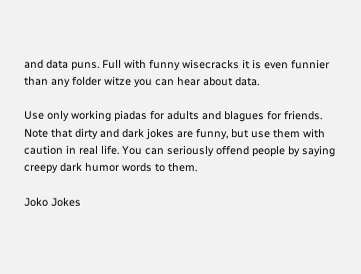and data puns. Full with funny wisecracks it is even funnier than any folder witze you can hear about data.

Use only working piadas for adults and blagues for friends. Note that dirty and dark jokes are funny, but use them with caution in real life. You can seriously offend people by saying creepy dark humor words to them.

Joko Jokes